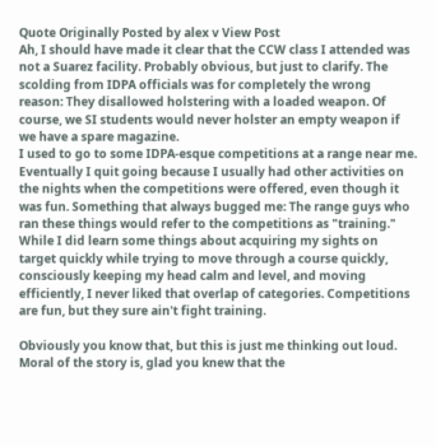Quote Originally Posted by alex v View Post
Ah, I should have made it clear that the CCW class I attended was not a Suarez facility. Probably obvious, but just to clarify. The scolding from IDPA officials was for completely the wrong reason: They disallowed holstering with a loaded weapon. Of course, we SI students would never holster an empty weapon if we have a spare magazine.
I used to go to some IDPA-esque competitions at a range near me. Eventually I quit going because I usually had other activities on the nights when the competitions were offered, even though it was fun. Something that always bugged me: The range guys who ran these things would refer to the competitions as "training." While I did learn some things about acquiring my sights on target quickly while trying to move through a course quickly, consciously keeping my head calm and level, and moving efficiently, I never liked that overlap of categories. Competitions are fun, but they sure ain't fight training.

Obviously you know that, but this is just me thinking out loud. Moral of the story is, glad you knew that the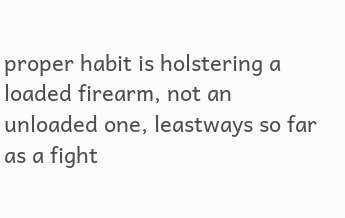proper habit is holstering a loaded firearm, not an unloaded one, leastways so far as a fight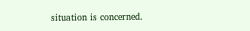situation is concerned.